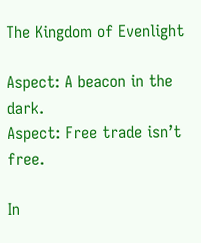The Kingdom of Evenlight

Aspect: A beacon in the dark.
Aspect: Free trade isn’t free.

In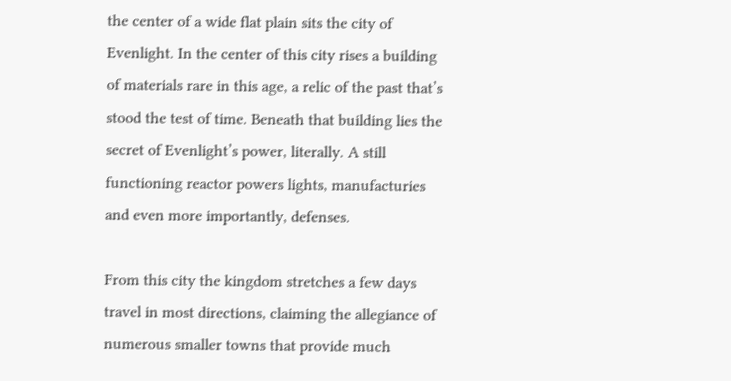the center of a wide flat plain sits the city of Evenlight. In the center of this city rises a building of materials rare in this age, a relic of the past that’s stood the test of time. Beneath that building lies the secret of Evenlight’s power, literally. A still functioning reactor powers lights, manufacturies and even more importantly, defenses.

From this city the kingdom stretches a few days travel in most directions, claiming the allegiance of numerous smaller towns that provide much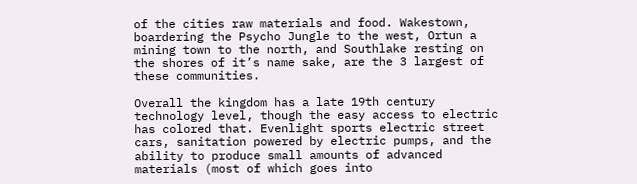of the cities raw materials and food. Wakestown, boardering the Psycho Jungle to the west, Ortun a mining town to the north, and Southlake resting on the shores of it’s name sake, are the 3 largest of these communities.

Overall the kingdom has a late 19th century technology level, though the easy access to electric has colored that. Evenlight sports electric street cars, sanitation powered by electric pumps, and the ability to produce small amounts of advanced materials (most of which goes into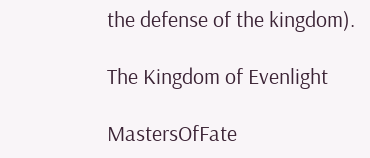the defense of the kingdom).

The Kingdom of Evenlight

MastersOfFate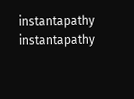instantapathy instantapathy